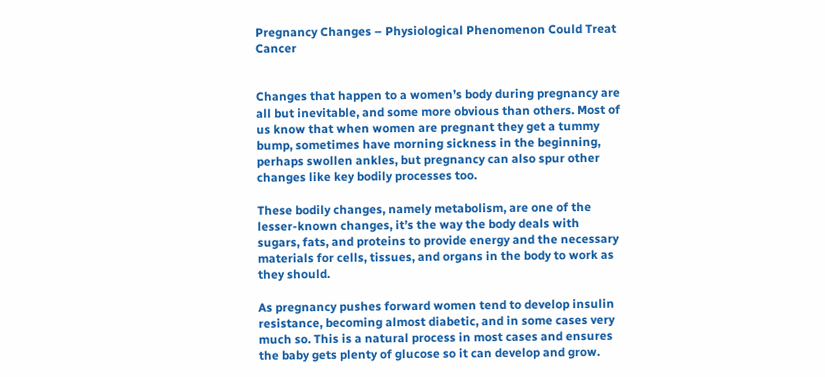Pregnancy Changes – Physiological Phenomenon Could Treat Cancer


Changes that happen to a women’s body during pregnancy are all but inevitable, and some more obvious than others. Most of us know that when women are pregnant they get a tummy bump, sometimes have morning sickness in the beginning, perhaps swollen ankles, but pregnancy can also spur other changes like key bodily processes too.

These bodily changes, namely metabolism, are one of the lesser-known changes, it’s the way the body deals with sugars, fats, and proteins to provide energy and the necessary materials for cells, tissues, and organs in the body to work as they should.

As pregnancy pushes forward women tend to develop insulin resistance, becoming almost diabetic, and in some cases very much so. This is a natural process in most cases and ensures the baby gets plenty of glucose so it can develop and grow.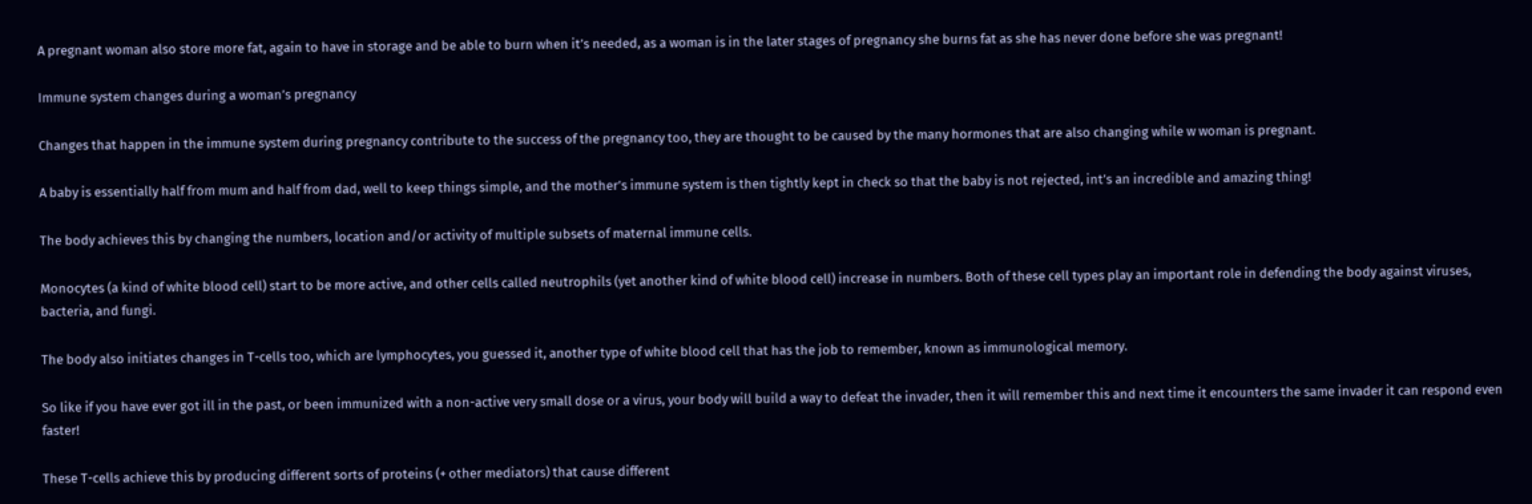A pregnant woman also store more fat, again to have in storage and be able to burn when it’s needed, as a woman is in the later stages of pregnancy she burns fat as she has never done before she was pregnant!

Immune system changes during a woman’s pregnancy

Changes that happen in the immune system during pregnancy contribute to the success of the pregnancy too, they are thought to be caused by the many hormones that are also changing while w woman is pregnant.

A baby is essentially half from mum and half from dad, well to keep things simple, and the mother’s immune system is then tightly kept in check so that the baby is not rejected, int’s an incredible and amazing thing!

The body achieves this by changing the numbers, location and/or activity of multiple subsets of maternal immune cells.

Monocytes (a kind of white blood cell) start to be more active, and other cells called neutrophils (yet another kind of white blood cell) increase in numbers. Both of these cell types play an important role in defending the body against viruses, bacteria, and fungi.

The body also initiates changes in T-cells too, which are lymphocytes, you guessed it, another type of white blood cell that has the job to remember, known as immunological memory.

So like if you have ever got ill in the past, or been immunized with a non-active very small dose or a virus, your body will build a way to defeat the invader, then it will remember this and next time it encounters the same invader it can respond even faster!

These T-cells achieve this by producing different sorts of proteins (+ other mediators) that cause different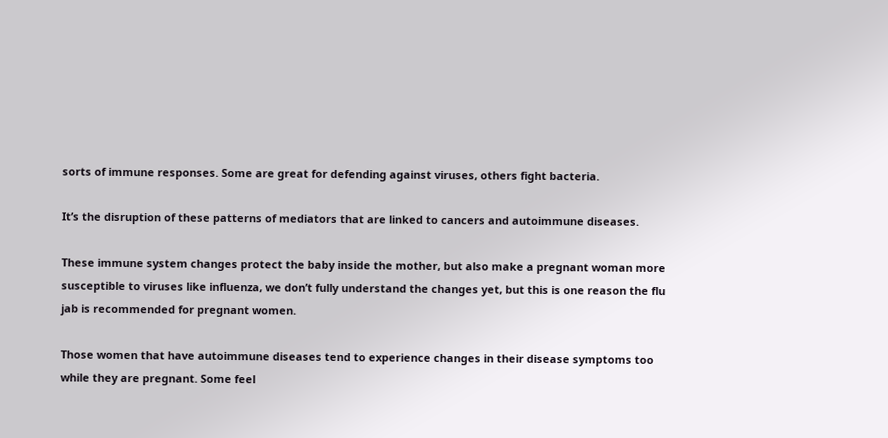sorts of immune responses. Some are great for defending against viruses, others fight bacteria.

It’s the disruption of these patterns of mediators that are linked to cancers and autoimmune diseases.

These immune system changes protect the baby inside the mother, but also make a pregnant woman more susceptible to viruses like influenza, we don’t fully understand the changes yet, but this is one reason the flu jab is recommended for pregnant women.

Those women that have autoimmune diseases tend to experience changes in their disease symptoms too while they are pregnant. Some feel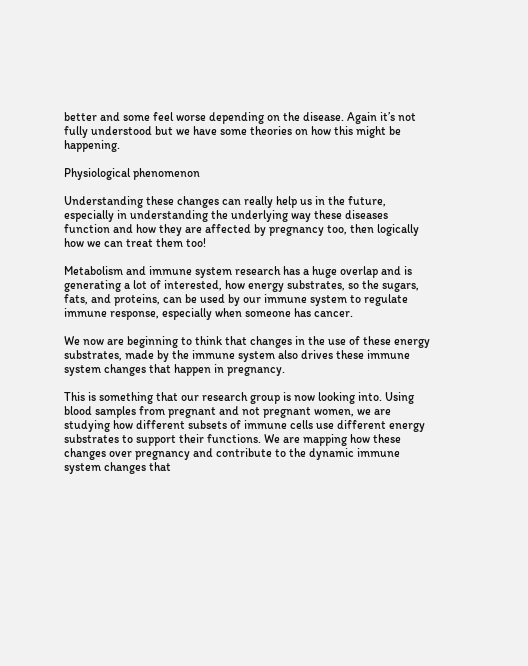better and some feel worse depending on the disease. Again it’s not fully understood but we have some theories on how this might be happening.

Physiological phenomenon

Understanding these changes can really help us in the future, especially in understanding the underlying way these diseases function and how they are affected by pregnancy too, then logically how we can treat them too!

Metabolism and immune system research has a huge overlap and is generating a lot of interested, how energy substrates, so the sugars, fats, and proteins, can be used by our immune system to regulate immune response, especially when someone has cancer.

We now are beginning to think that changes in the use of these energy substrates, made by the immune system also drives these immune system changes that happen in pregnancy.

This is something that our research group is now looking into. Using blood samples from pregnant and not pregnant women, we are studying how different subsets of immune cells use different energy substrates to support their functions. We are mapping how these changes over pregnancy and contribute to the dynamic immune system changes that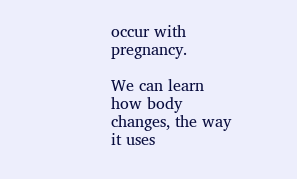occur with pregnancy.

We can learn how body changes, the way it uses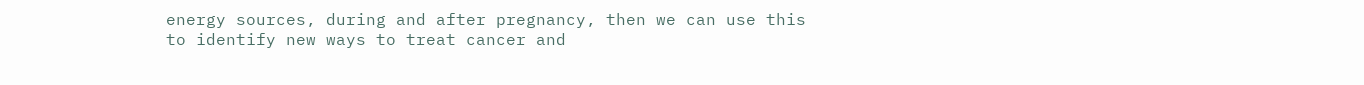energy sources, during and after pregnancy, then we can use this to identify new ways to treat cancer and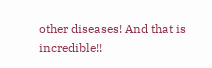other diseases! And that is incredible!!